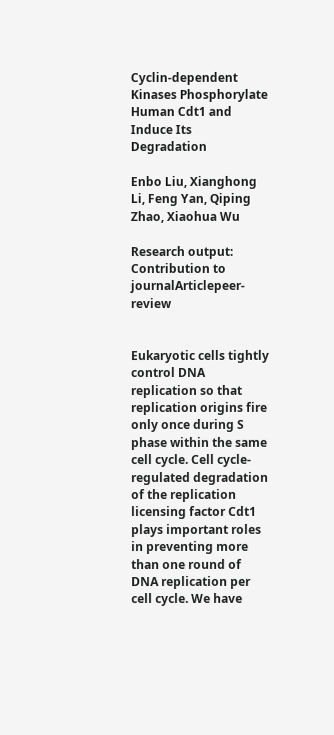Cyclin-dependent Kinases Phosphorylate Human Cdt1 and Induce Its Degradation

Enbo Liu, Xianghong Li, Feng Yan, Qiping Zhao, Xiaohua Wu

Research output: Contribution to journalArticlepeer-review


Eukaryotic cells tightly control DNA replication so that replication origins fire only once during S phase within the same cell cycle. Cell cycle-regulated degradation of the replication licensing factor Cdt1 plays important roles in preventing more than one round of DNA replication per cell cycle. We have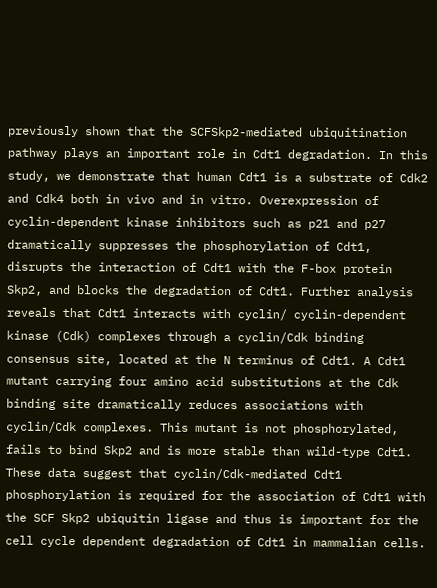previously shown that the SCFSkp2-mediated ubiquitination pathway plays an important role in Cdt1 degradation. In this study, we demonstrate that human Cdt1 is a substrate of Cdk2 and Cdk4 both in vivo and in vitro. Overexpression of cyclin-dependent kinase inhibitors such as p21 and p27 dramatically suppresses the phosphorylation of Cdt1, disrupts the interaction of Cdt1 with the F-box protein Skp2, and blocks the degradation of Cdt1. Further analysis reveals that Cdt1 interacts with cyclin/ cyclin-dependent kinase (Cdk) complexes through a cyclin/Cdk binding consensus site, located at the N terminus of Cdt1. A Cdt1 mutant carrying four amino acid substitutions at the Cdk binding site dramatically reduces associations with cyclin/Cdk complexes. This mutant is not phosphorylated, fails to bind Skp2 and is more stable than wild-type Cdt1. These data suggest that cyclin/Cdk-mediated Cdt1 phosphorylation is required for the association of Cdt1 with the SCF Skp2 ubiquitin ligase and thus is important for the cell cycle dependent degradation of Cdt1 in mammalian cells.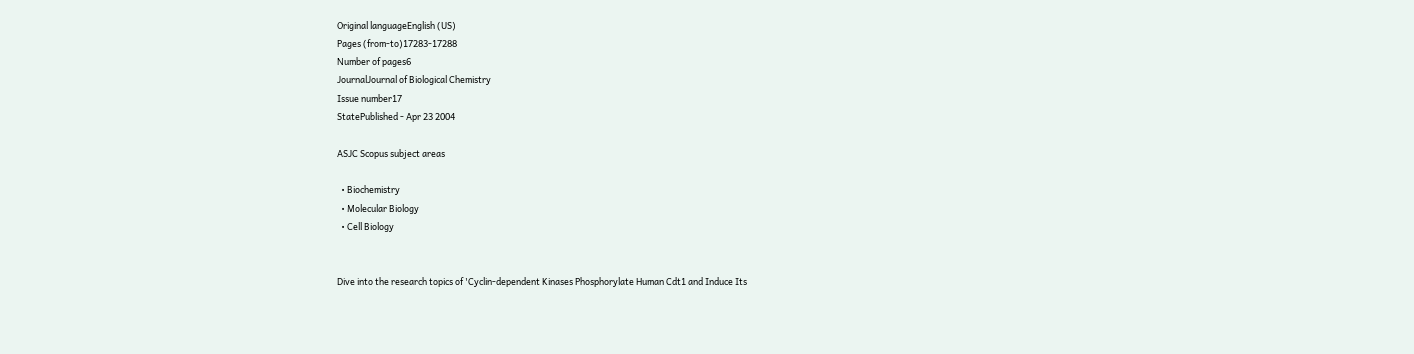Original languageEnglish (US)
Pages (from-to)17283-17288
Number of pages6
JournalJournal of Biological Chemistry
Issue number17
StatePublished - Apr 23 2004

ASJC Scopus subject areas

  • Biochemistry
  • Molecular Biology
  • Cell Biology


Dive into the research topics of 'Cyclin-dependent Kinases Phosphorylate Human Cdt1 and Induce Its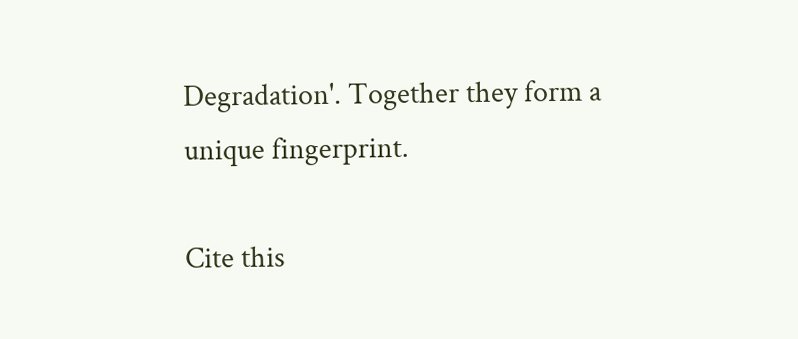Degradation'. Together they form a unique fingerprint.

Cite this